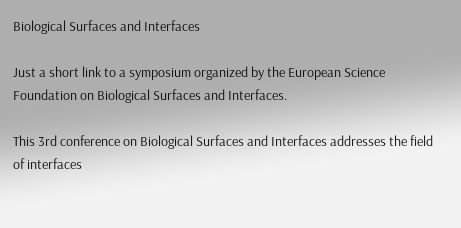Biological Surfaces and Interfaces

Just a short link to a symposium organized by the European Science Foundation on Biological Surfaces and Interfaces.

This 3rd conference on Biological Surfaces and Interfaces addresses the field of interfaces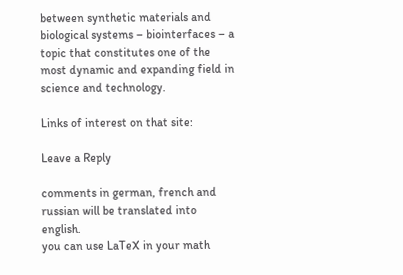between synthetic materials and biological systems – biointerfaces – a topic that constitutes one of the most dynamic and expanding field in science and technology.

Links of interest on that site:

Leave a Reply

comments in german, french and russian will be translated into english.
you can use LaTeX in your math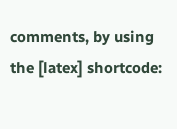comments, by using the [latex] shortcode: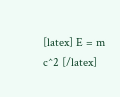[latex] E = m c^2 [/latex]